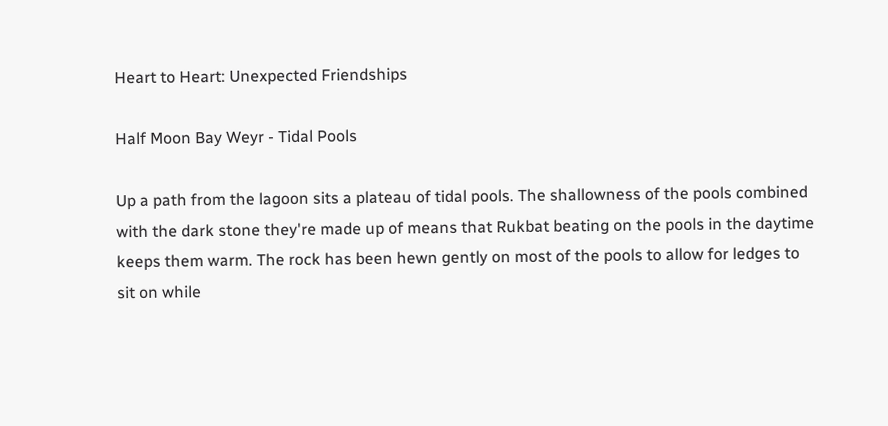Heart to Heart: Unexpected Friendships

Half Moon Bay Weyr - Tidal Pools

Up a path from the lagoon sits a plateau of tidal pools. The shallowness of the pools combined with the dark stone they're made up of means that Rukbat beating on the pools in the daytime keeps them warm. The rock has been hewn gently on most of the pools to allow for ledges to sit on while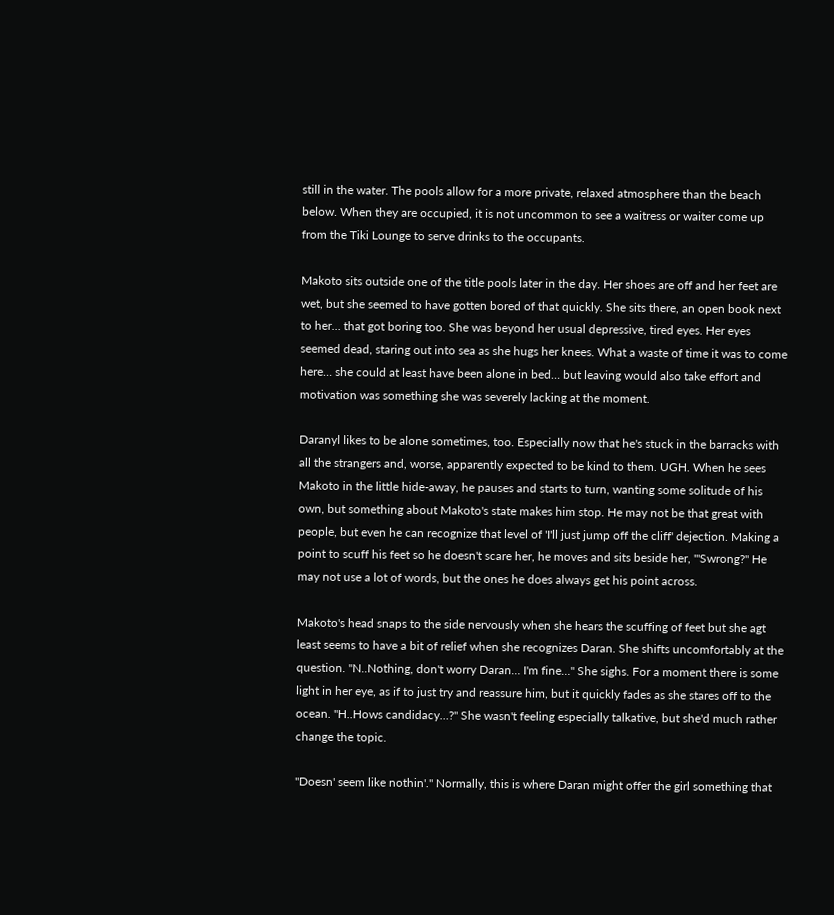still in the water. The pools allow for a more private, relaxed atmosphere than the beach below. When they are occupied, it is not uncommon to see a waitress or waiter come up from the Tiki Lounge to serve drinks to the occupants.

Makoto sits outside one of the title pools later in the day. Her shoes are off and her feet are wet, but she seemed to have gotten bored of that quickly. She sits there, an open book next to her… that got boring too. She was beyond her usual depressive, tired eyes. Her eyes seemed dead, staring out into sea as she hugs her knees. What a waste of time it was to come here… she could at least have been alone in bed… but leaving would also take effort and motivation was something she was severely lacking at the moment.

Daranyl likes to be alone sometimes, too. Especially now that he's stuck in the barracks with all the strangers and, worse, apparently expected to be kind to them. UGH. When he sees Makoto in the little hide-away, he pauses and starts to turn, wanting some solitude of his own, but something about Makoto's state makes him stop. He may not be that great with people, but even he can recognize that level of 'I'll just jump off the cliff' dejection. Making a point to scuff his feet so he doesn't scare her, he moves and sits beside her, "'Swrong?" He may not use a lot of words, but the ones he does always get his point across.

Makoto's head snaps to the side nervously when she hears the scuffing of feet but she agt least seems to have a bit of relief when she recognizes Daran. She shifts uncomfortably at the question. "N..Nothing, don't worry Daran… I'm fine…" She sighs. For a moment there is some light in her eye, as if to just try and reassure him, but it quickly fades as she stares off to the ocean. "H..Hows candidacy…?" She wasn't feeling especially talkative, but she'd much rather change the topic.

"Doesn' seem like nothin'." Normally, this is where Daran might offer the girl something that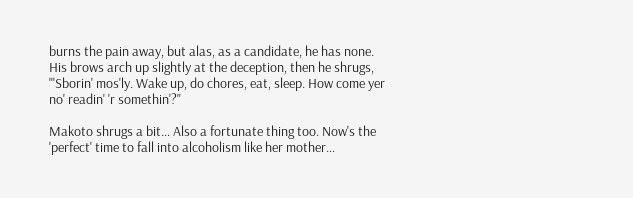burns the pain away, but alas, as a candidate, he has none. His brows arch up slightly at the deception, then he shrugs, "'Sborin' mos'ly. Wake up, do chores, eat, sleep. How come yer no' readin' 'r somethin'?"

Makoto shrugs a bit… Also a fortunate thing too. Now's the 'perfect' time to fall into alcoholism like her mother…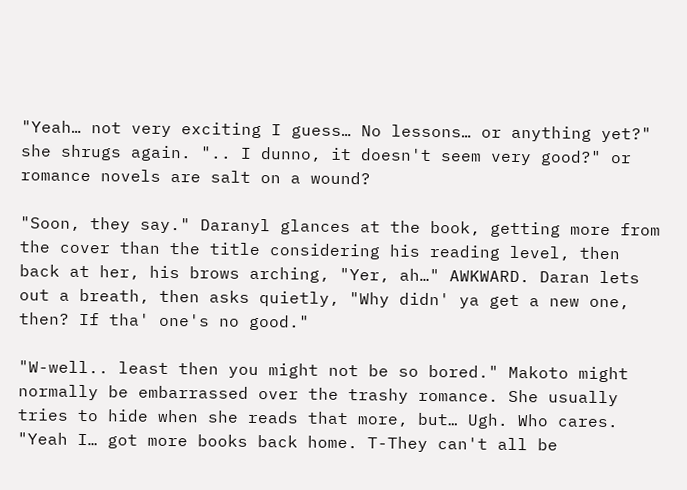"Yeah… not very exciting I guess… No lessons… or anything yet?" she shrugs again. ".. I dunno, it doesn't seem very good?" or romance novels are salt on a wound?

"Soon, they say." Daranyl glances at the book, getting more from the cover than the title considering his reading level, then back at her, his brows arching, "Yer, ah…" AWKWARD. Daran lets out a breath, then asks quietly, "Why didn' ya get a new one, then? If tha' one's no good."

"W-well.. least then you might not be so bored." Makoto might normally be embarrassed over the trashy romance. She usually tries to hide when she reads that more, but… Ugh. Who cares. "Yeah I… got more books back home. T-They can't all be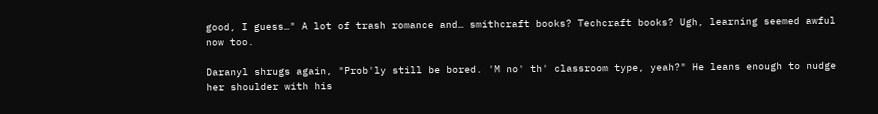good, I guess…" A lot of trash romance and… smithcraft books? Techcraft books? Ugh, learning seemed awful now too.

Daranyl shrugs again, "Prob'ly still be bored. 'M no' th' classroom type, yeah?" He leans enough to nudge her shoulder with his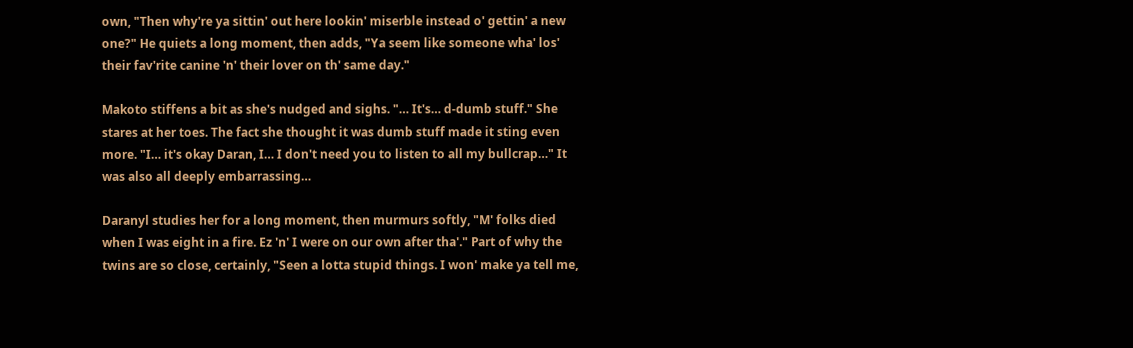own, "Then why're ya sittin' out here lookin' miserble instead o' gettin' a new one?" He quiets a long moment, then adds, "Ya seem like someone wha' los' their fav'rite canine 'n' their lover on th' same day."

Makoto stiffens a bit as she's nudged and sighs. "… It's… d-dumb stuff." She stares at her toes. The fact she thought it was dumb stuff made it sting even more. "I… it's okay Daran, I… I don't need you to listen to all my bullcrap…" It was also all deeply embarrassing…

Daranyl studies her for a long moment, then murmurs softly, "M' folks died when I was eight in a fire. Ez 'n' I were on our own after tha'." Part of why the twins are so close, certainly, "Seen a lotta stupid things. I won' make ya tell me,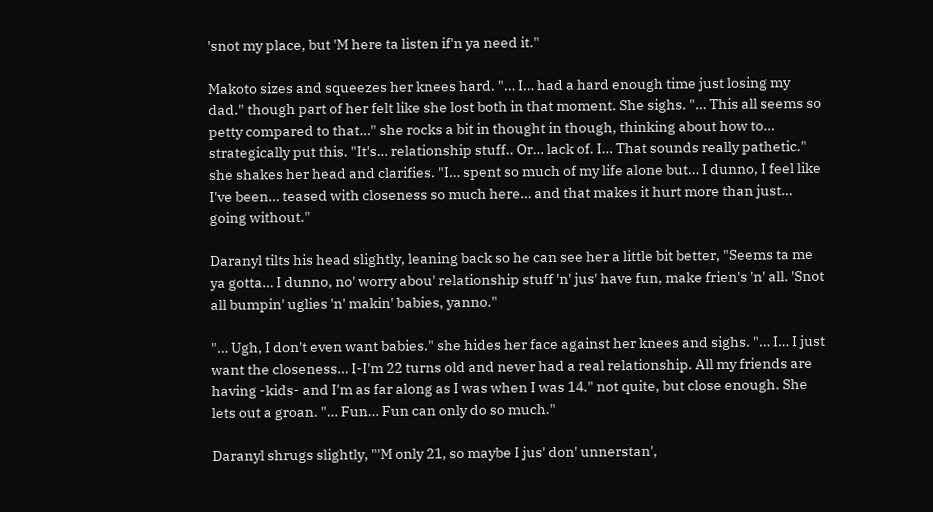'snot my place, but 'M here ta listen if'n ya need it."

Makoto sizes and squeezes her knees hard. "… I… had a hard enough time just losing my dad." though part of her felt like she lost both in that moment. She sighs. "… This all seems so petty compared to that…" she rocks a bit in thought in though, thinking about how to… strategically put this. "It's… relationship stuff.. Or… lack of. I… That sounds really pathetic." she shakes her head and clarifies. "I… spent so much of my life alone but… I dunno, I feel like I've been… teased with closeness so much here… and that makes it hurt more than just… going without."

Daranyl tilts his head slightly, leaning back so he can see her a little bit better, "Seems ta me ya gotta… I dunno, no' worry abou' relationship stuff 'n' jus' have fun, make frien's 'n' all. 'Snot all bumpin' uglies 'n' makin' babies, yanno."

"… Ugh, I don't even want babies." she hides her face against her knees and sighs. "… I… I just want the closeness… I-I'm 22 turns old and never had a real relationship. All my friends are having -kids- and I'm as far along as I was when I was 14." not quite, but close enough. She lets out a groan. "… Fun… Fun can only do so much."

Daranyl shrugs slightly, "'M only 21, so maybe I jus' don' unnerstan',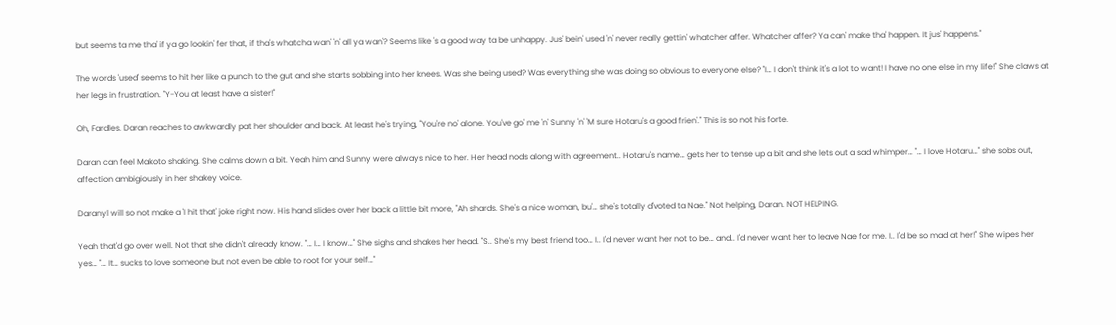but seems ta me tha' if ya go lookin' fer that, if tha's whatcha wan' 'n' all ya wan'? Seems like 's a good way ta be unhappy. Jus' bein' used 'n' never really gettin' whatcher affer. Whatcher affer? Ya can' make tha' happen. It jus' happens."

The words 'used' seems to hit her like a punch to the gut and she starts sobbing into her knees. Was she being used? Was everything she was doing so obvious to everyone else? "I… I don't think it's a lot to want! I have no one else in my life!" She claws at her legs in frustration. "Y-You at least have a sister!"

Oh, Fardles. Daran reaches to awkwardly pat her shoulder and back. At least he's trying, "You're no' alone. You've go' me 'n' Sunny 'n' 'M sure Hotaru's a good frien'." This is so not his forte.

Daran can feel Makoto shaking. She calms down a bit. Yeah him and Sunny were always nice to her. Her head nods along with agreement.. Hotaru's name… gets her to tense up a bit and she lets out a sad whimper… "… I love Hotaru…" she sobs out, affection ambigiously in her shakey voice.

Daranyl will so not make a 'I hit that' joke right now. His hand slides over her back a little bit more, "Ah shards. She's a nice woman, bu'… she's totally d'voted ta Nae." Not helping, Daran. NOT HELPING.

Yeah that'd go over well. Not that she didn't already know. "… I… I know…" She sighs and shakes her head. "S.. She's my best friend too… I.. I'd never want her not to be… and.. I'd never want her to leave Nae for me. I.. I'd be so mad at her!" She wipes her yes… "… It… sucks to love someone but not even be able to root for your self…"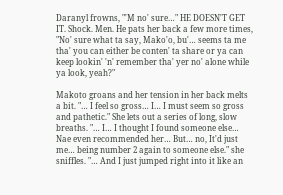Daranyl frowns, "'M no' sure…" HE DOESN'T GET IT. Shock. Men. He pats her back a few more times, "No' sure what ta say, Mako'o, bu'… seems ta me tha' you can either be conten' ta share or ya can keep lookin' 'n' remember tha' yer no' alone while ya look, yeah?"

Makoto groans and her tension in her back melts a bit. "… I feel so gross… I… I must seem so gross and pathetic." She lets out a series of long, slow breaths. "… I… I thought I found someone else… Nae even recommended her… But… no, It'd just me… being number 2 again to someone else." she sniffles. "… And I just jumped right into it like an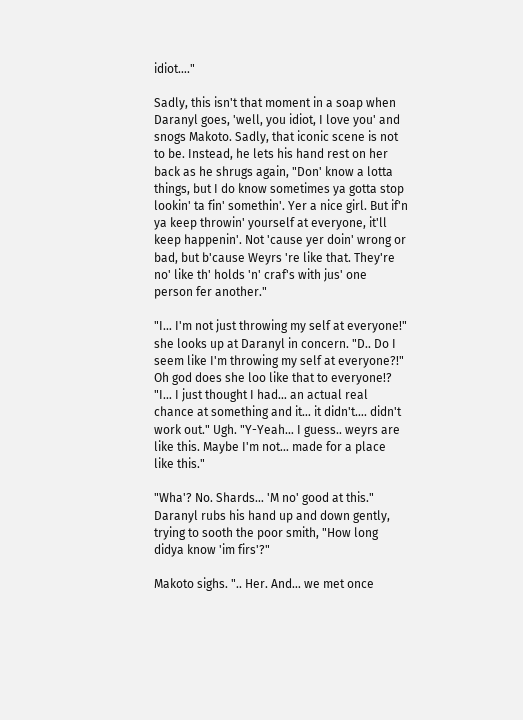idiot…."

Sadly, this isn't that moment in a soap when Daranyl goes, 'well, you idiot, I love you' and snogs Makoto. Sadly, that iconic scene is not to be. Instead, he lets his hand rest on her back as he shrugs again, "Don' know a lotta things, but I do know sometimes ya gotta stop lookin' ta fin' somethin'. Yer a nice girl. But if'n ya keep throwin' yourself at everyone, it'll keep happenin'. Not 'cause yer doin' wrong or bad, but b'cause Weyrs 're like that. They're no' like th' holds 'n' craf's with jus' one person fer another."

"I… I'm not just throwing my self at everyone!" she looks up at Daranyl in concern. "D.. Do I seem like I'm throwing my self at everyone?!" Oh god does she loo like that to everyone!? "I… I just thought I had… an actual real chance at something and it… it didn't…. didn't work out." Ugh. "Y-Yeah… I guess.. weyrs are like this. Maybe I'm not… made for a place like this."

"Wha'? No. Shards… 'M no' good at this." Daranyl rubs his hand up and down gently, trying to sooth the poor smith, "How long didya know 'im firs'?"

Makoto sighs. ".. Her. And… we met once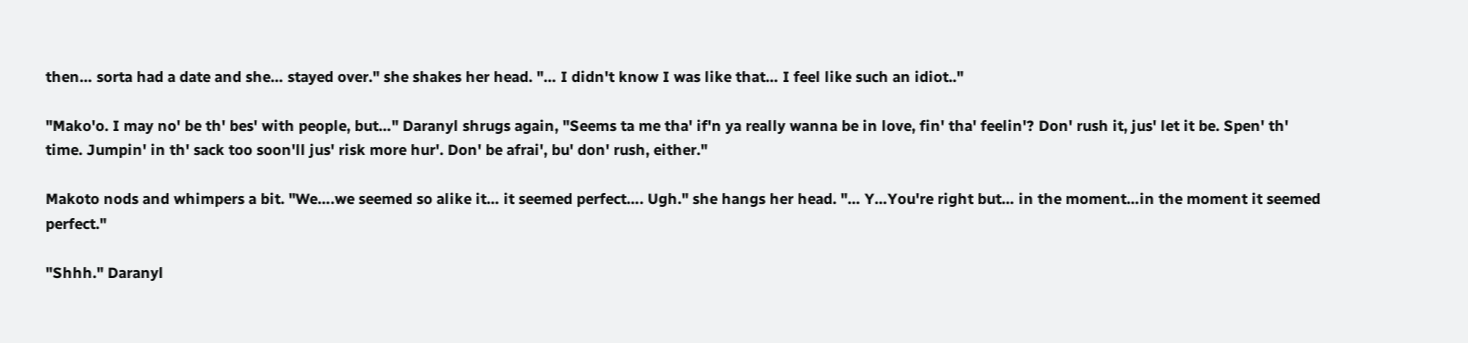then… sorta had a date and she… stayed over." she shakes her head. "… I didn't know I was like that… I feel like such an idiot.."

"Mako'o. I may no' be th' bes' with people, but…" Daranyl shrugs again, "Seems ta me tha' if'n ya really wanna be in love, fin' tha' feelin'? Don' rush it, jus' let it be. Spen' th' time. Jumpin' in th' sack too soon'll jus' risk more hur'. Don' be afrai', bu' don' rush, either."

Makoto nods and whimpers a bit. "We….we seemed so alike it… it seemed perfect…. Ugh." she hangs her head. "… Y…You're right but… in the moment…in the moment it seemed perfect."

"Shhh." Daranyl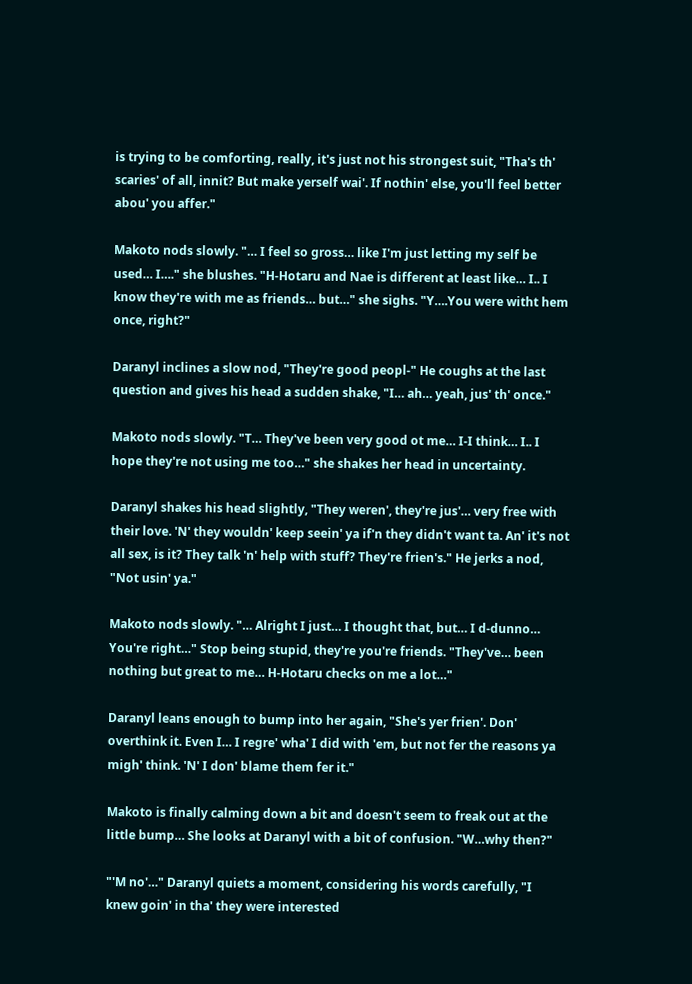is trying to be comforting, really, it's just not his strongest suit, "Tha's th' scaries' of all, innit? But make yerself wai'. If nothin' else, you'll feel better abou' you affer."

Makoto nods slowly. "… I feel so gross… like I'm just letting my self be used… I…." she blushes. "H-Hotaru and Nae is different at least like… I.. I know they're with me as friends… but…" she sighs. "Y….You were witht hem once, right?"

Daranyl inclines a slow nod, "They're good peopl-" He coughs at the last question and gives his head a sudden shake, "I… ah… yeah, jus' th' once."

Makoto nods slowly. "T… They've been very good ot me… I-I think… I.. I hope they're not using me too…" she shakes her head in uncertainty.

Daranyl shakes his head slightly, "They weren', they're jus'… very free with their love. 'N' they wouldn' keep seein' ya if'n they didn't want ta. An' it's not all sex, is it? They talk 'n' help with stuff? They're frien's." He jerks a nod, "Not usin' ya."

Makoto nods slowly. "… Alright I just… I thought that, but… I d-dunno… You're right…" Stop being stupid, they're you're friends. "They've… been nothing but great to me… H-Hotaru checks on me a lot…"

Daranyl leans enough to bump into her again, "She's yer frien'. Don' overthink it. Even I… I regre' wha' I did with 'em, but not fer the reasons ya migh' think. 'N' I don' blame them fer it."

Makoto is finally calming down a bit and doesn't seem to freak out at the little bump… She looks at Daranyl with a bit of confusion. "W…why then?"

"'M no'…" Daranyl quiets a moment, considering his words carefully, "I knew goin' in tha' they were interested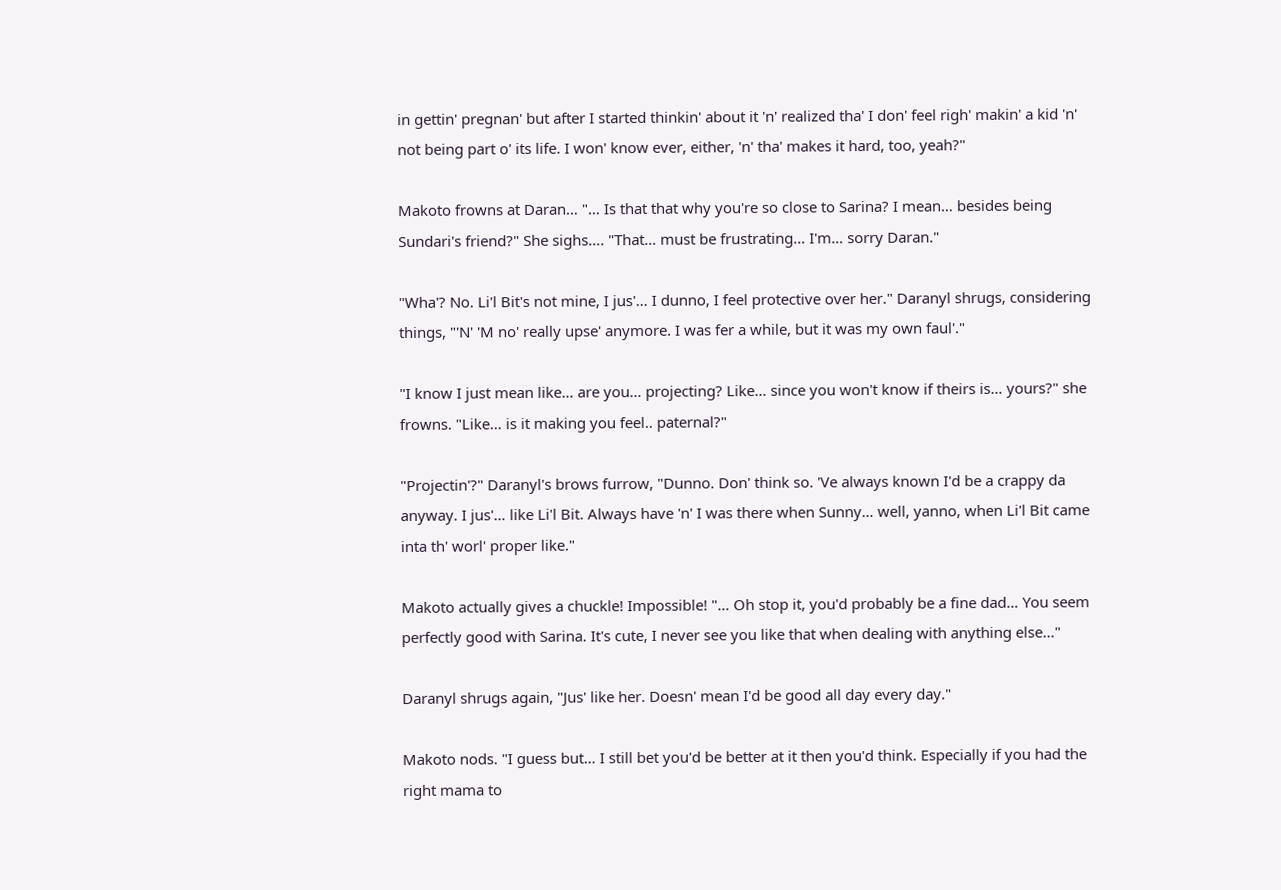in gettin' pregnan' but after I started thinkin' about it 'n' realized tha' I don' feel righ' makin' a kid 'n' not being part o' its life. I won' know ever, either, 'n' tha' makes it hard, too, yeah?"

Makoto frowns at Daran… "… Is that that why you're so close to Sarina? I mean… besides being Sundari's friend?" She sighs…. "That… must be frustrating… I'm… sorry Daran."

"Wha'? No. Li'l Bit's not mine, I jus'… I dunno, I feel protective over her." Daranyl shrugs, considering things, "'N' 'M no' really upse' anymore. I was fer a while, but it was my own faul'."

"I know I just mean like… are you… projecting? Like… since you won't know if theirs is… yours?" she frowns. "Like… is it making you feel.. paternal?"

"Projectin'?" Daranyl's brows furrow, "Dunno. Don' think so. 'Ve always known I'd be a crappy da anyway. I jus'… like Li'l Bit. Always have 'n' I was there when Sunny… well, yanno, when Li'l Bit came inta th' worl' proper like."

Makoto actually gives a chuckle! Impossible! "… Oh stop it, you'd probably be a fine dad… You seem perfectly good with Sarina. It's cute, I never see you like that when dealing with anything else…"

Daranyl shrugs again, "Jus' like her. Doesn' mean I'd be good all day every day."

Makoto nods. "I guess but… I still bet you'd be better at it then you'd think. Especially if you had the right mama to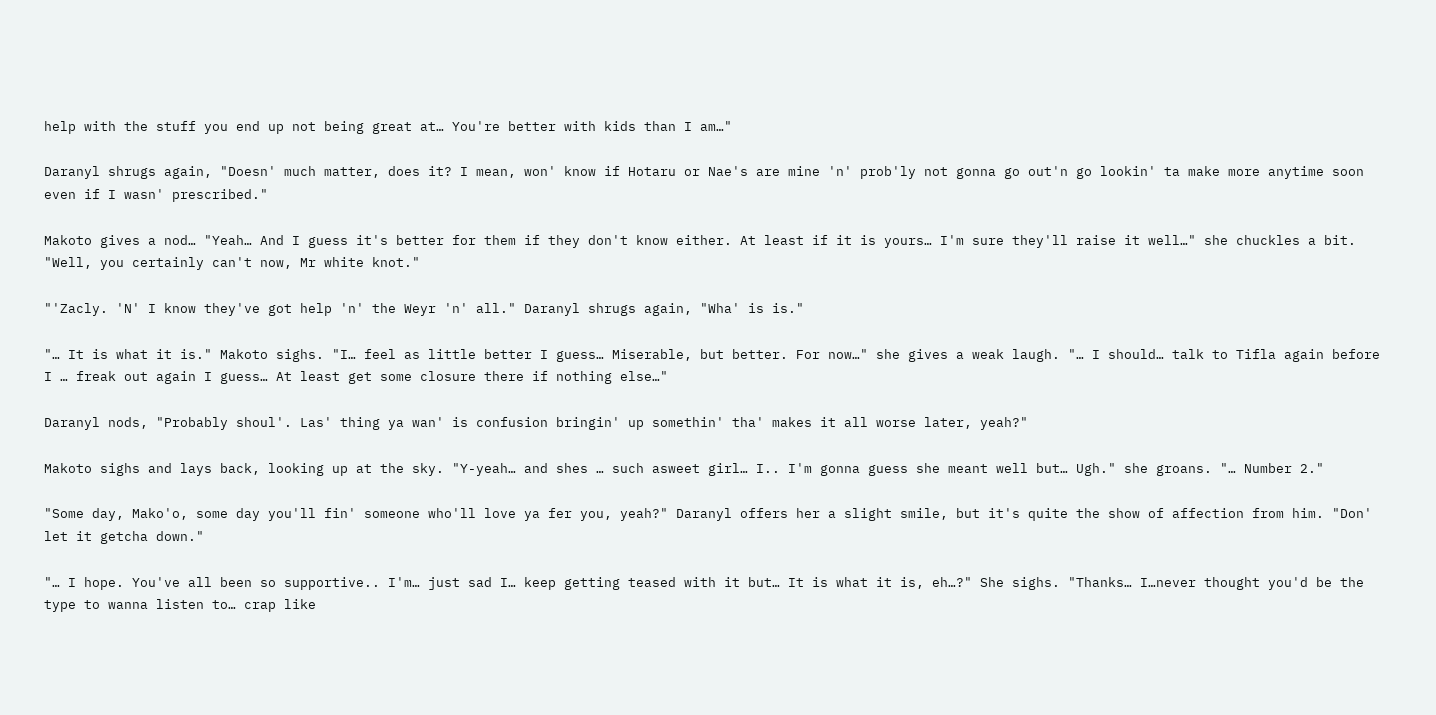help with the stuff you end up not being great at… You're better with kids than I am…"

Daranyl shrugs again, "Doesn' much matter, does it? I mean, won' know if Hotaru or Nae's are mine 'n' prob'ly not gonna go out'n go lookin' ta make more anytime soon even if I wasn' prescribed."

Makoto gives a nod… "Yeah… And I guess it's better for them if they don't know either. At least if it is yours… I'm sure they'll raise it well…" she chuckles a bit. "Well, you certainly can't now, Mr white knot."

"'Zacly. 'N' I know they've got help 'n' the Weyr 'n' all." Daranyl shrugs again, "Wha' is is."

"… It is what it is." Makoto sighs. "I… feel as little better I guess… Miserable, but better. For now…" she gives a weak laugh. "… I should… talk to Tifla again before I … freak out again I guess… At least get some closure there if nothing else…"

Daranyl nods, "Probably shoul'. Las' thing ya wan' is confusion bringin' up somethin' tha' makes it all worse later, yeah?"

Makoto sighs and lays back, looking up at the sky. "Y-yeah… and shes … such asweet girl… I.. I'm gonna guess she meant well but… Ugh." she groans. "… Number 2."

"Some day, Mako'o, some day you'll fin' someone who'll love ya fer you, yeah?" Daranyl offers her a slight smile, but it's quite the show of affection from him. "Don' let it getcha down."

"… I hope. You've all been so supportive.. I'm… just sad I… keep getting teased with it but… It is what it is, eh…?" She sighs. "Thanks… I…never thought you'd be the type to wanna listen to… crap like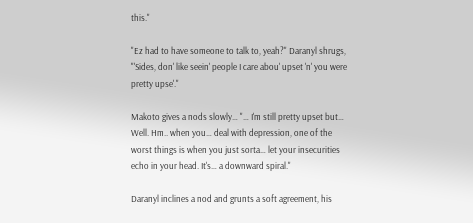this."

"Ez had to have someone to talk to, yeah?" Daranyl shrugs, "'Sides, don' like seein' people I care abou' upset 'n' you were pretty upse'."

Makoto gives a nods slowly… "… I'm still pretty upset but… Well. Hm.. when you… deal with depression, one of the worst things is when you just sorta… let your insecurities echo in your head. It's… a downward spiral."

Daranyl inclines a nod and grunts a soft agreement, his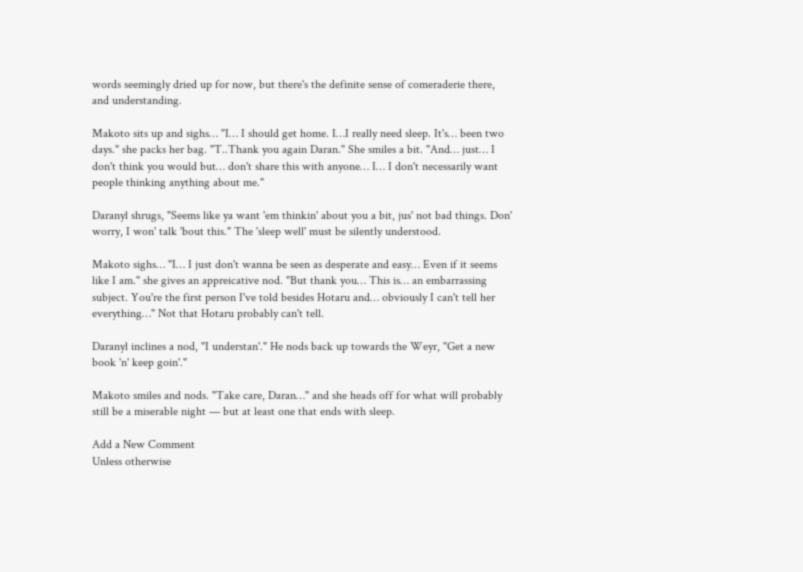words seemingly dried up for now, but there's the definite sense of comeraderie there, and understanding.

Makoto sits up and sighs… "I… I should get home. I…I really need sleep. It's… been two days." she packs her bag. "T..Thank you again Daran." She smiles a bit. "And… just… I don't think you would but… don't share this with anyone… I… I don't necessarily want people thinking anything about me."

Daranyl shrugs, "Seems like ya want 'em thinkin' about you a bit, jus' not bad things. Don' worry, I won' talk 'bout this." The 'sleep well' must be silently understood.

Makoto sighs… "I… I just don't wanna be seen as desperate and easy… Even if it seems like I am." she gives an appreicative nod. "But thank you… This is… an embarrassing subject. You're the first person I've told besides Hotaru and… obviously I can't tell her everything…" Not that Hotaru probably can't tell.

Daranyl inclines a nod, "I understan'." He nods back up towards the Weyr, "Get a new book 'n' keep goin'."

Makoto smiles and nods. "Take care, Daran…" and she heads off for what will probably still be a miserable night — but at least one that ends with sleep.

Add a New Comment
Unless otherwise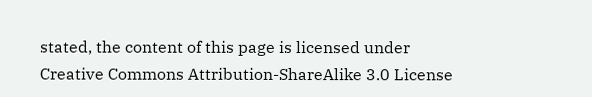stated, the content of this page is licensed under Creative Commons Attribution-ShareAlike 3.0 License